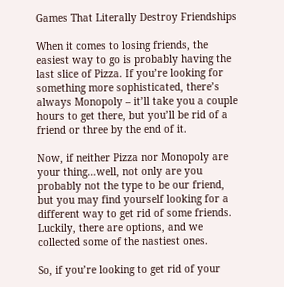Games That Literally Destroy Friendships

When it comes to losing friends, the easiest way to go is probably having the last slice of Pizza. If you’re looking for something more sophisticated, there’s always Monopoly – it’ll take you a couple hours to get there, but you’ll be rid of a friend or three by the end of it.

Now, if neither Pizza nor Monopoly are your thing…well, not only are you probably not the type to be our friend, but you may find yourself looking for a different way to get rid of some friends. Luckily, there are options, and we collected some of the nastiest ones.

So, if you’re looking to get rid of your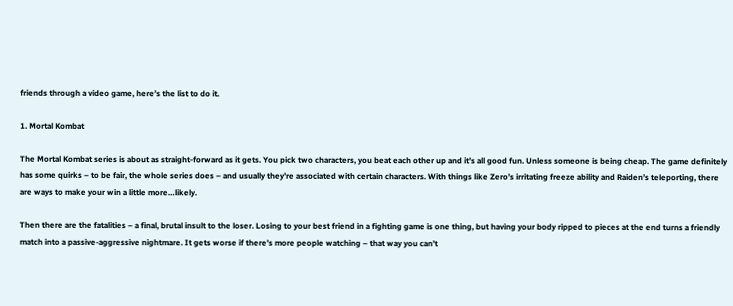friends through a video game, here’s the list to do it.

1. Mortal Kombat

The Mortal Kombat series is about as straight-forward as it gets. You pick two characters, you beat each other up and it’s all good fun. Unless someone is being cheap. The game definitely has some quirks – to be fair, the whole series does – and usually they’re associated with certain characters. With things like Zero’s irritating freeze ability and Raiden’s teleporting, there are ways to make your win a little more…likely.

Then there are the fatalities – a final, brutal insult to the loser. Losing to your best friend in a fighting game is one thing, but having your body ripped to pieces at the end turns a friendly match into a passive-aggressive nightmare. It gets worse if there’s more people watching – that way you can’t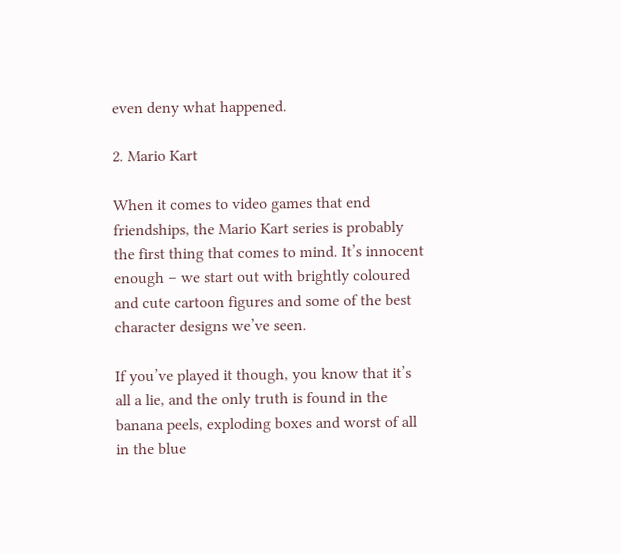even deny what happened.

2. Mario Kart

When it comes to video games that end friendships, the Mario Kart series is probably the first thing that comes to mind. It’s innocent enough – we start out with brightly coloured and cute cartoon figures and some of the best character designs we’ve seen.

If you’ve played it though, you know that it’s all a lie, and the only truth is found in the banana peels, exploding boxes and worst of all in the blue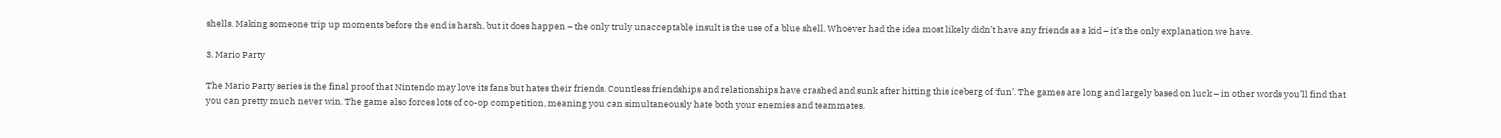shells. Making someone trip up moments before the end is harsh, but it does happen – the only truly unacceptable insult is the use of a blue shell. Whoever had the idea most likely didn’t have any friends as a kid – it’s the only explanation we have.

3. Mario Party

The Mario Party series is the final proof that Nintendo may love its fans but hates their friends. Countless friendships and relationships have crashed and sunk after hitting this iceberg of ‘fun’. The games are long and largely based on luck – in other words you’ll find that you can pretty much never win. The game also forces lots of co-op competition, meaning you can simultaneously hate both your enemies and teammates.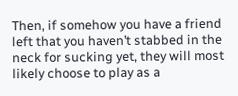Then, if somehow you have a friend left that you haven’t stabbed in the neck for sucking yet, they will most likely choose to play as a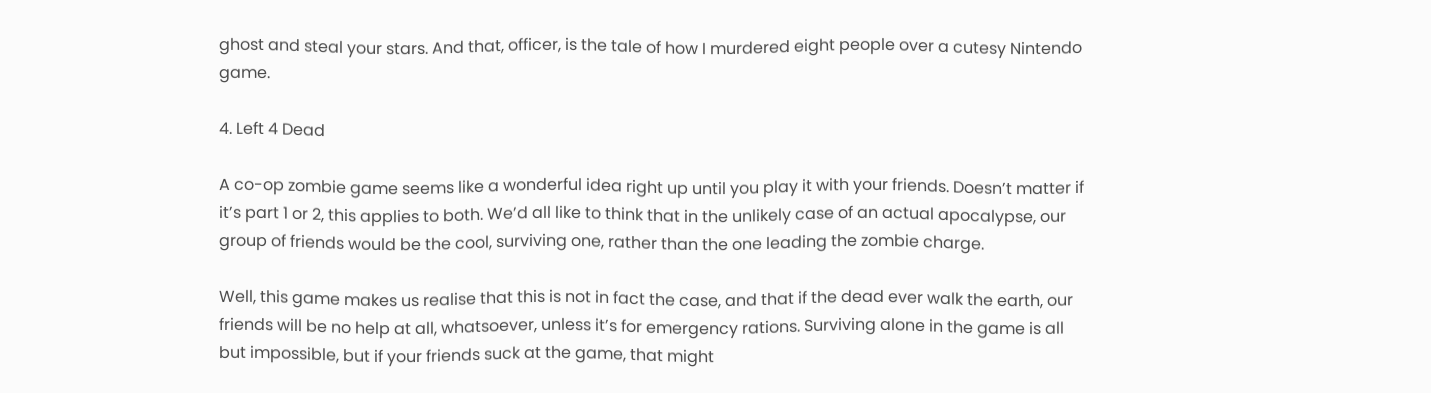ghost and steal your stars. And that, officer, is the tale of how I murdered eight people over a cutesy Nintendo game.

4. Left 4 Dead

A co-op zombie game seems like a wonderful idea right up until you play it with your friends. Doesn’t matter if it’s part 1 or 2, this applies to both. We’d all like to think that in the unlikely case of an actual apocalypse, our group of friends would be the cool, surviving one, rather than the one leading the zombie charge.

Well, this game makes us realise that this is not in fact the case, and that if the dead ever walk the earth, our friends will be no help at all, whatsoever, unless it’s for emergency rations. Surviving alone in the game is all but impossible, but if your friends suck at the game, that might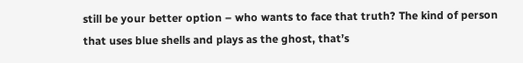still be your better option – who wants to face that truth? The kind of person that uses blue shells and plays as the ghost, that’s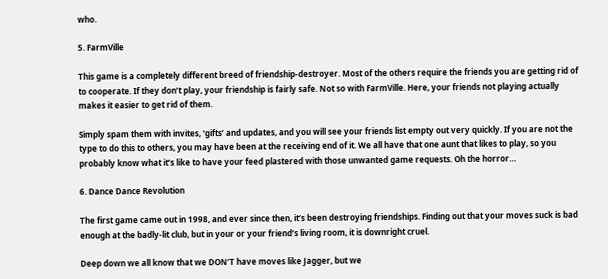who.

5. FarmVille

This game is a completely different breed of friendship-destroyer. Most of the others require the friends you are getting rid of to cooperate. If they don’t play, your friendship is fairly safe. Not so with FarmVille. Here, your friends not playing actually makes it easier to get rid of them.

Simply spam them with invites, ‘gifts’ and updates, and you will see your friends list empty out very quickly. If you are not the type to do this to others, you may have been at the receiving end of it. We all have that one aunt that likes to play, so you probably know what it’s like to have your feed plastered with those unwanted game requests. Oh the horror…

6. Dance Dance Revolution

The first game came out in 1998, and ever since then, it’s been destroying friendships. Finding out that your moves suck is bad enough at the badly-lit club, but in your or your friend’s living room, it is downright cruel.

Deep down we all know that we DON’T have moves like Jagger, but we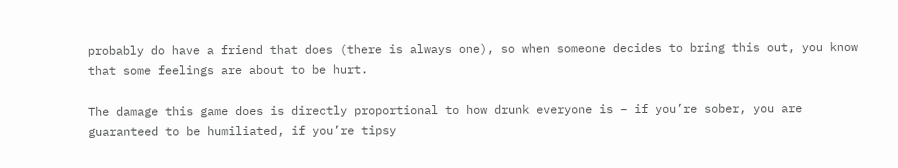probably do have a friend that does (there is always one), so when someone decides to bring this out, you know that some feelings are about to be hurt.

The damage this game does is directly proportional to how drunk everyone is – if you’re sober, you are guaranteed to be humiliated, if you’re tipsy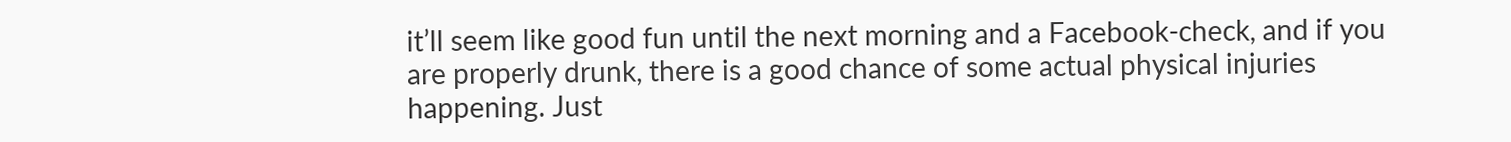it’ll seem like good fun until the next morning and a Facebook-check, and if you are properly drunk, there is a good chance of some actual physical injuries happening. Just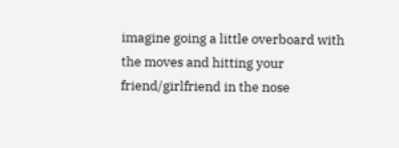imagine going a little overboard with the moves and hitting your friend/girlfriend in the nose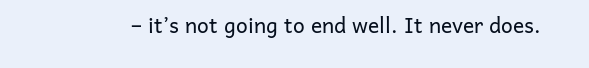– it’s not going to end well. It never does.